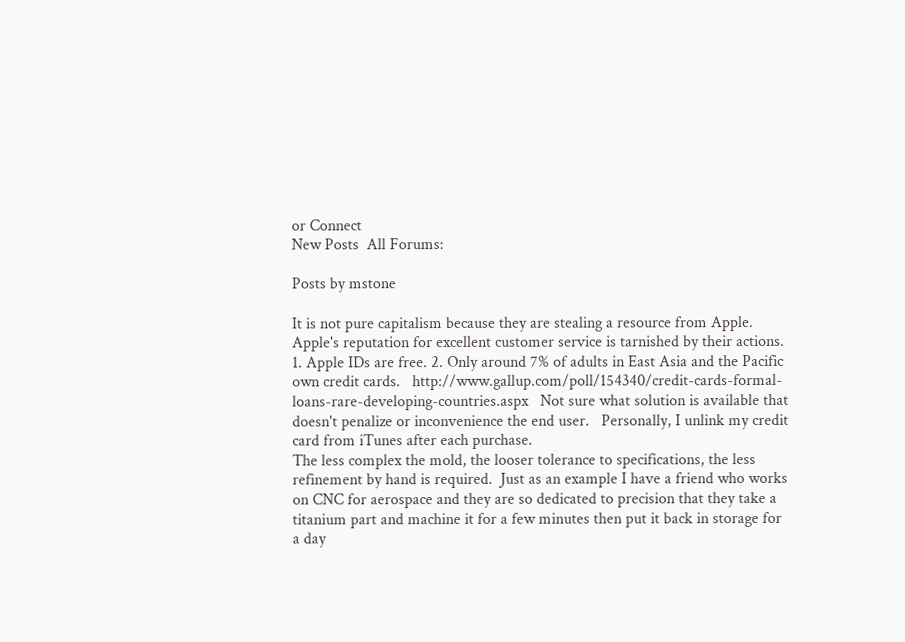or Connect
New Posts  All Forums:

Posts by mstone

It is not pure capitalism because they are stealing a resource from Apple. Apple's reputation for excellent customer service is tarnished by their actions.
1. Apple IDs are free. 2. Only around 7% of adults in East Asia and the Pacific own credit cards.   http://www.gallup.com/poll/154340/credit-cards-formal-loans-rare-developing-countries.aspx   Not sure what solution is available that doesn't penalize or inconvenience the end user.   Personally, I unlink my credit card from iTunes after each purchase.
The less complex the mold, the looser tolerance to specifications, the less refinement by hand is required.  Just as an example I have a friend who works on CNC for aerospace and they are so dedicated to precision that they take a titanium part and machine it for a few minutes then put it back in storage for a day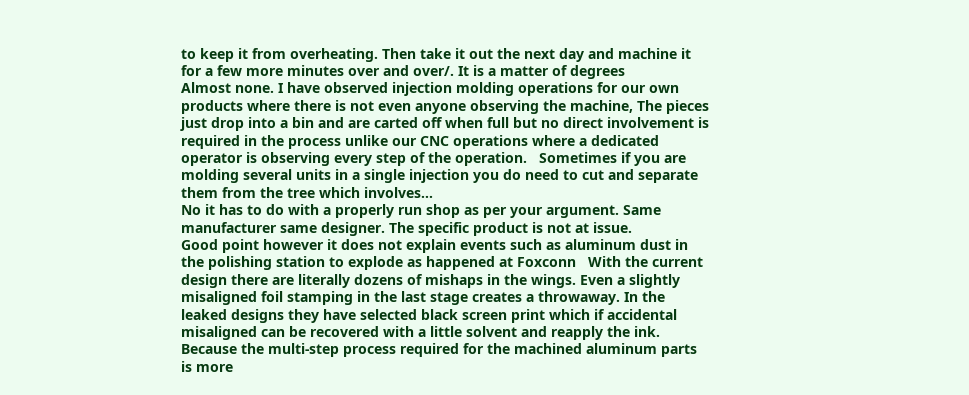to keep it from overheating. Then take it out the next day and machine it for a few more minutes over and over/. It is a matter of degrees
Almost none. I have observed injection molding operations for our own products where there is not even anyone observing the machine, The pieces just drop into a bin and are carted off when full but no direct involvement is required in the process unlike our CNC operations where a dedicated operator is observing every step of the operation.   Sometimes if you are molding several units in a single injection you do need to cut and separate them from the tree which involves...
No it has to do with a properly run shop as per your argument. Same manufacturer same designer. The specific product is not at issue.
Good point however it does not explain events such as aluminum dust in the polishing station to explode as happened at Foxconn   With the current design there are literally dozens of mishaps in the wings. Even a slightly misaligned foil stamping in the last stage creates a throwaway. In the leaked designs they have selected black screen print which if accidental misaligned can be recovered with a little solvent and reapply the ink.
Because the multi-step process required for the machined aluminum parts is more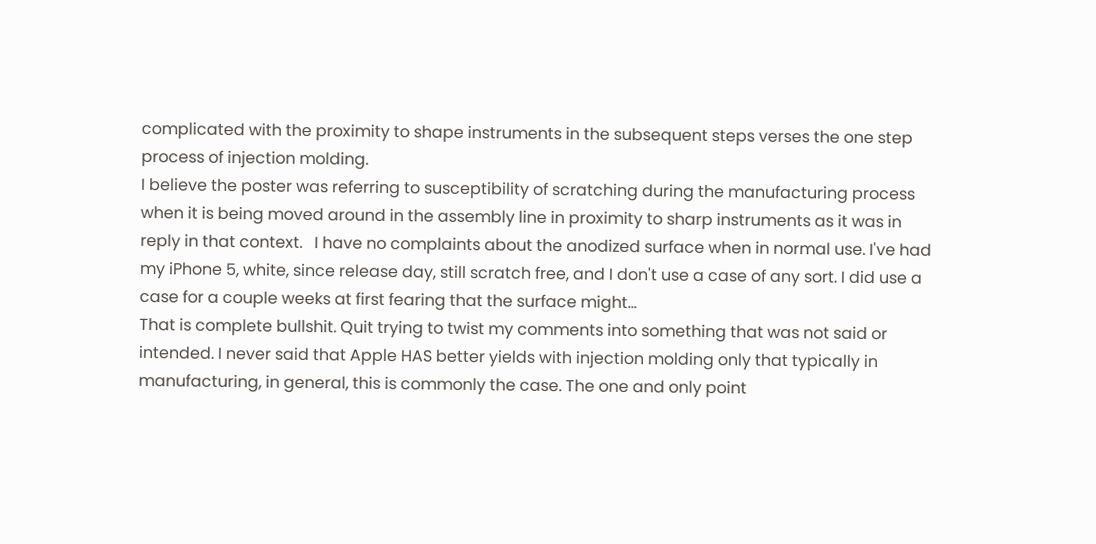complicated with the proximity to shape instruments in the subsequent steps verses the one step process of injection molding.
I believe the poster was referring to susceptibility of scratching during the manufacturing process when it is being moved around in the assembly line in proximity to sharp instruments as it was in reply in that context.   I have no complaints about the anodized surface when in normal use. I've had my iPhone 5, white, since release day, still scratch free, and I don't use a case of any sort. I did use a case for a couple weeks at first fearing that the surface might...
That is complete bullshit. Quit trying to twist my comments into something that was not said or intended. I never said that Apple HAS better yields with injection molding only that typically in manufacturing, in general, this is commonly the case. The one and only point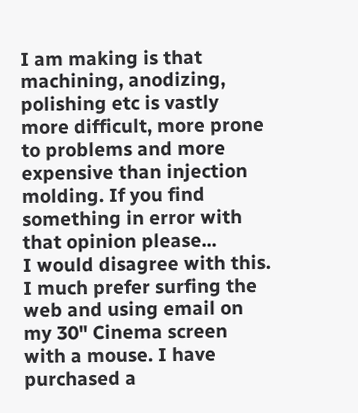I am making is that machining, anodizing, polishing etc is vastly more difficult, more prone to problems and more expensive than injection molding. If you find something in error with that opinion please...
I would disagree with this. I much prefer surfing the web and using email on my 30" Cinema screen with a mouse. I have purchased a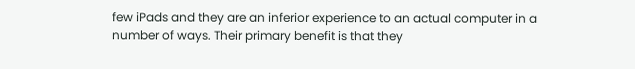few iPads and they are an inferior experience to an actual computer in a number of ways. Their primary benefit is that they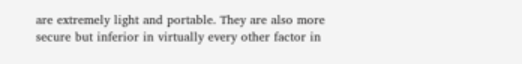are extremely light and portable. They are also more secure but inferior in virtually every other factor in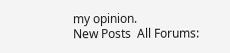my opinion.
New Posts  All Forums: